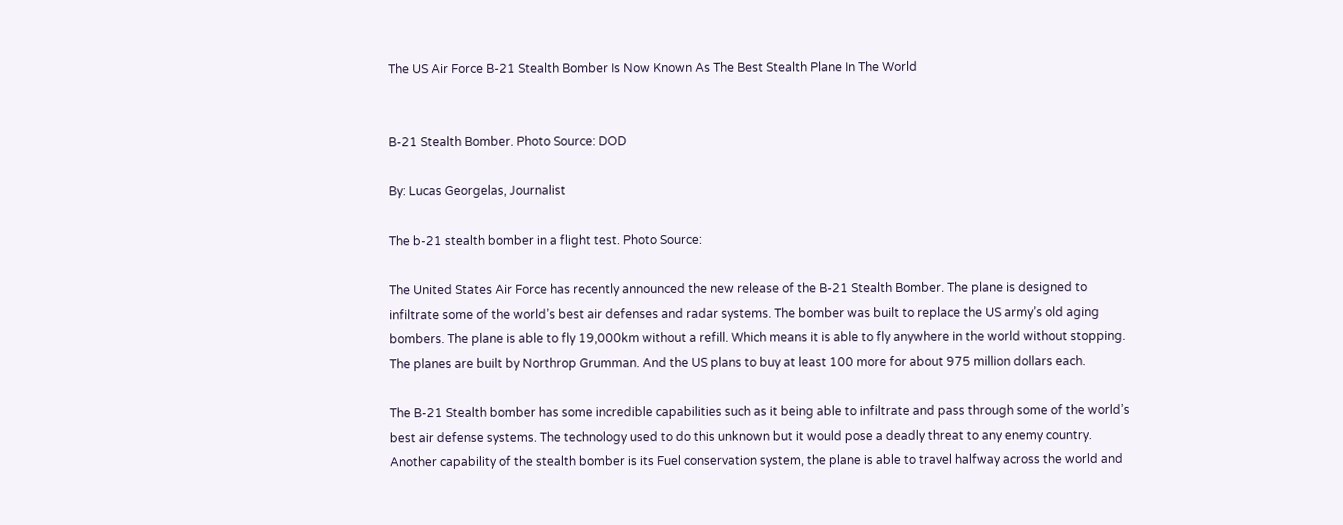The US Air Force B-21 Stealth Bomber Is Now Known As The Best Stealth Plane In The World


B-21 Stealth Bomber. Photo Source: DOD

By: Lucas Georgelas, Journalist

The b-21 stealth bomber in a flight test. Photo Source:

The United States Air Force has recently announced the new release of the B-21 Stealth Bomber. The plane is designed to infiltrate some of the world’s best air defenses and radar systems. The bomber was built to replace the US army’s old aging bombers. The plane is able to fly 19,000km without a refill. Which means it is able to fly anywhere in the world without stopping. The planes are built by Northrop Grumman. And the US plans to buy at least 100 more for about 975 million dollars each.

The B-21 Stealth bomber has some incredible capabilities such as it being able to infiltrate and pass through some of the world’s best air defense systems. The technology used to do this unknown but it would pose a deadly threat to any enemy country. Another capability of the stealth bomber is its Fuel conservation system, the plane is able to travel halfway across the world and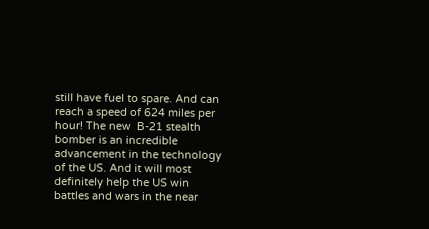still have fuel to spare. And can reach a speed of 624 miles per hour! The new  B-21 stealth bomber is an incredible advancement in the technology of the US. And it will most definitely help the US win battles and wars in the near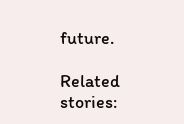future.

Related stories: